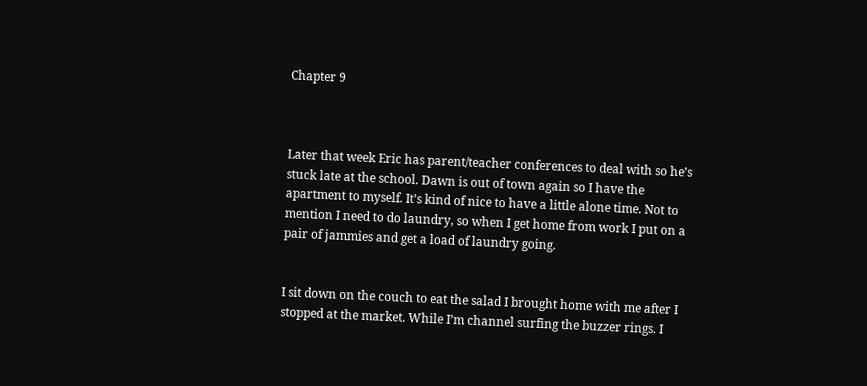Chapter 9



Later that week Eric has parent/teacher conferences to deal with so he’s stuck late at the school. Dawn is out of town again so I have the apartment to myself. It’s kind of nice to have a little alone time. Not to mention I need to do laundry, so when I get home from work I put on a pair of jammies and get a load of laundry going.


I sit down on the couch to eat the salad I brought home with me after I stopped at the market. While I’m channel surfing the buzzer rings. I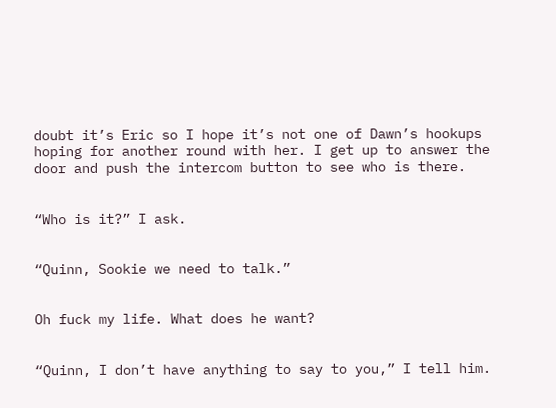doubt it’s Eric so I hope it’s not one of Dawn’s hookups hoping for another round with her. I get up to answer the door and push the intercom button to see who is there.


“Who is it?” I ask.


“Quinn, Sookie we need to talk.”


Oh fuck my life. What does he want?


“Quinn, I don’t have anything to say to you,” I tell him.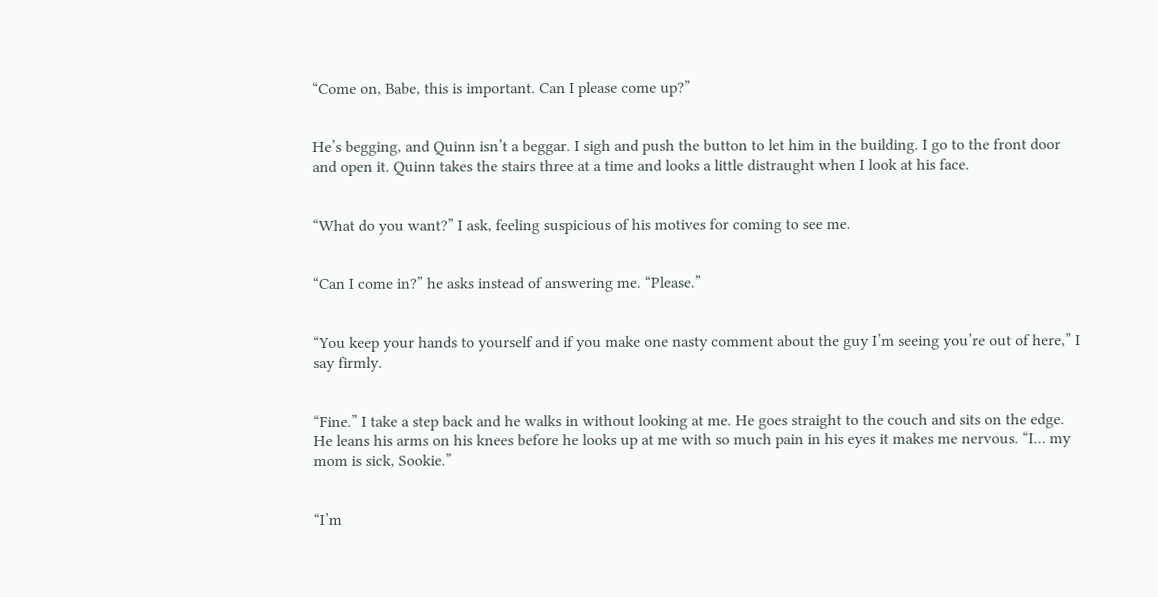“Come on, Babe, this is important. Can I please come up?”


He’s begging, and Quinn isn’t a beggar. I sigh and push the button to let him in the building. I go to the front door and open it. Quinn takes the stairs three at a time and looks a little distraught when I look at his face.


“What do you want?” I ask, feeling suspicious of his motives for coming to see me.


“Can I come in?” he asks instead of answering me. “Please.”


“You keep your hands to yourself and if you make one nasty comment about the guy I’m seeing you’re out of here,” I say firmly.


“Fine.” I take a step back and he walks in without looking at me. He goes straight to the couch and sits on the edge. He leans his arms on his knees before he looks up at me with so much pain in his eyes it makes me nervous. “I… my mom is sick, Sookie.”


“I’m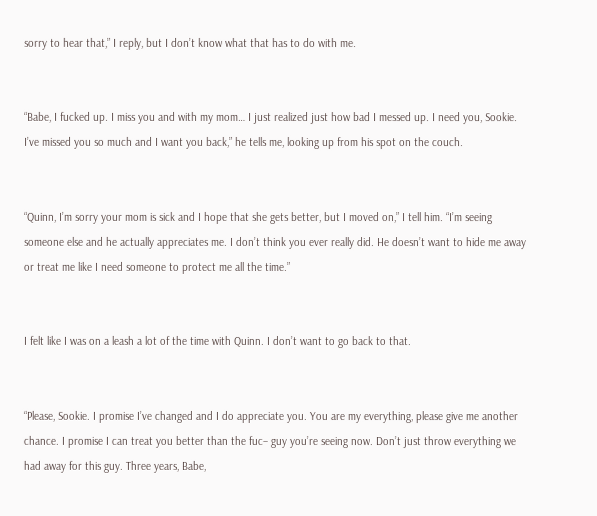sorry to hear that,” I reply, but I don’t know what that has to do with me.


“Babe, I fucked up. I miss you and with my mom… I just realized just how bad I messed up. I need you, Sookie. I’ve missed you so much and I want you back,” he tells me, looking up from his spot on the couch.


“Quinn, I’m sorry your mom is sick and I hope that she gets better, but I moved on,” I tell him. “I’m seeing someone else and he actually appreciates me. I don’t think you ever really did. He doesn’t want to hide me away or treat me like I need someone to protect me all the time.”


I felt like I was on a leash a lot of the time with Quinn. I don’t want to go back to that.


“Please, Sookie. I promise I’ve changed and I do appreciate you. You are my everything, please give me another chance. I promise I can treat you better than the fuc– guy you’re seeing now. Don’t just throw everything we had away for this guy. Three years, Babe,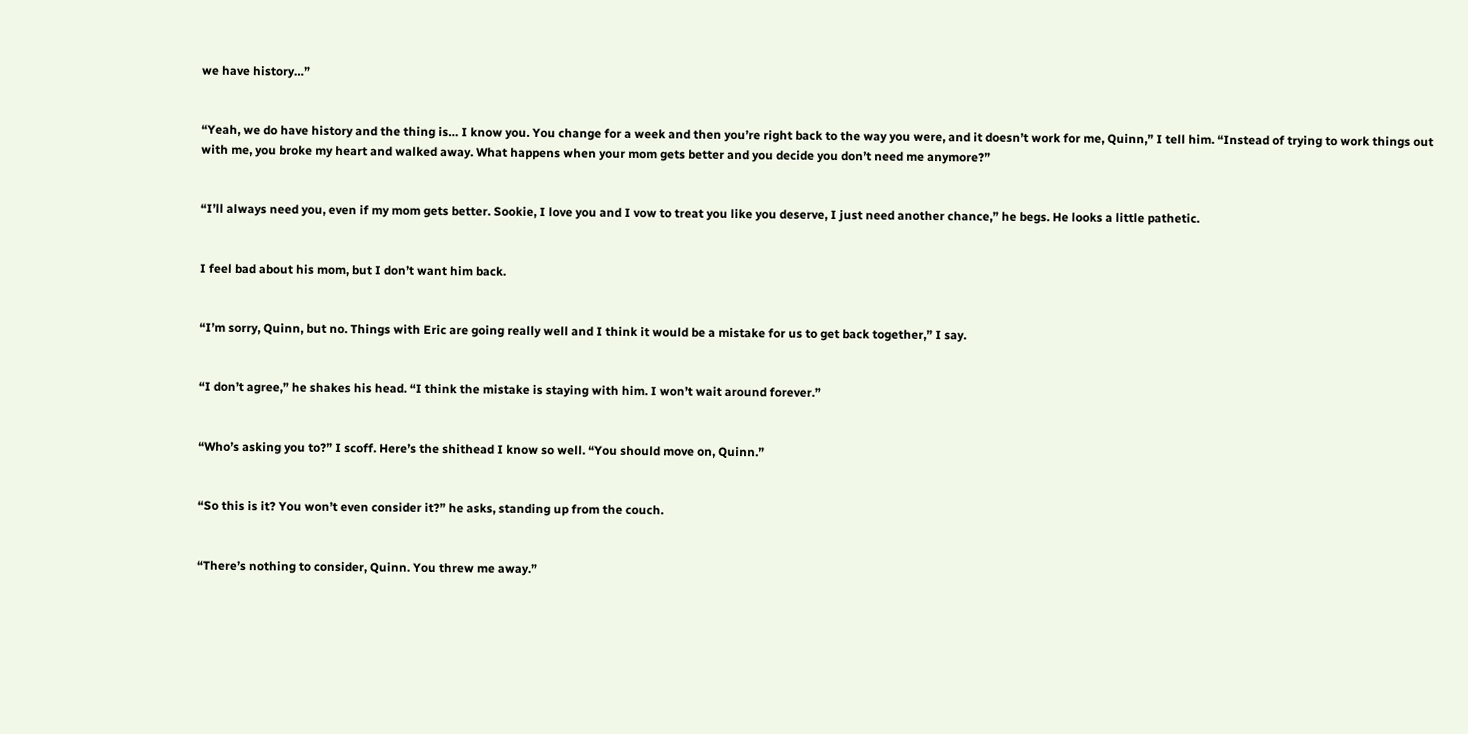we have history…”


“Yeah, we do have history and the thing is… I know you. You change for a week and then you’re right back to the way you were, and it doesn’t work for me, Quinn,” I tell him. “Instead of trying to work things out with me, you broke my heart and walked away. What happens when your mom gets better and you decide you don’t need me anymore?”


“I’ll always need you, even if my mom gets better. Sookie, I love you and I vow to treat you like you deserve, I just need another chance,” he begs. He looks a little pathetic.


I feel bad about his mom, but I don’t want him back.


“I’m sorry, Quinn, but no. Things with Eric are going really well and I think it would be a mistake for us to get back together,” I say.


“I don’t agree,” he shakes his head. “I think the mistake is staying with him. I won’t wait around forever.”


“Who’s asking you to?” I scoff. Here’s the shithead I know so well. “You should move on, Quinn.”


“So this is it? You won’t even consider it?” he asks, standing up from the couch.


“There’s nothing to consider, Quinn. You threw me away.”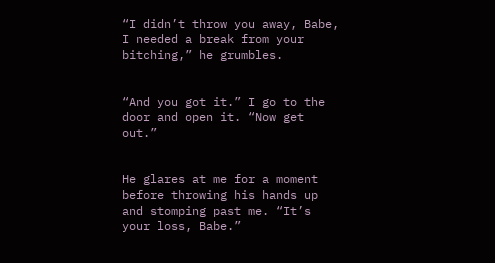“I didn’t throw you away, Babe, I needed a break from your bitching,” he grumbles.


“And you got it.” I go to the door and open it. “Now get out.”


He glares at me for a moment before throwing his hands up and stomping past me. “It’s your loss, Babe.”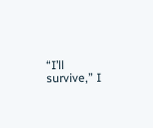“I’ll survive,” I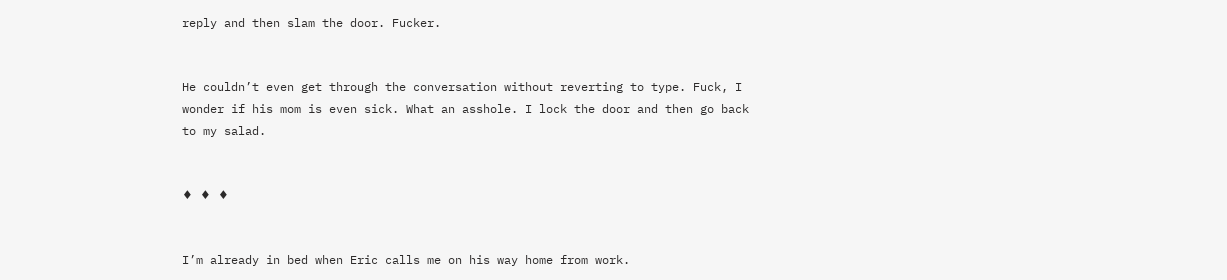reply and then slam the door. Fucker.


He couldn’t even get through the conversation without reverting to type. Fuck, I wonder if his mom is even sick. What an asshole. I lock the door and then go back to my salad.


♦ ♦ ♦


I’m already in bed when Eric calls me on his way home from work.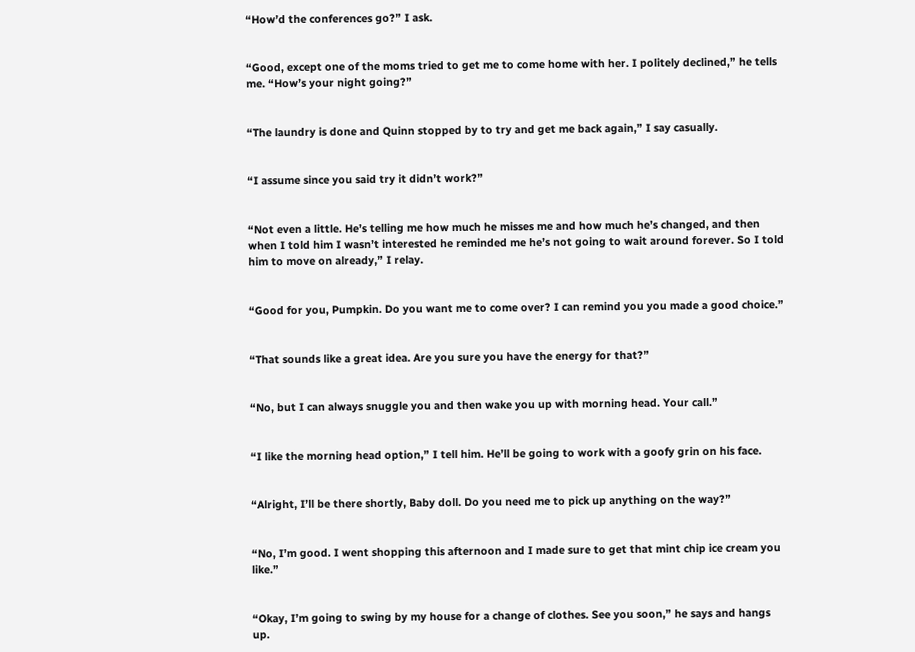“How’d the conferences go?” I ask.


“Good, except one of the moms tried to get me to come home with her. I politely declined,” he tells me. “How’s your night going?”


“The laundry is done and Quinn stopped by to try and get me back again,” I say casually.


“I assume since you said try it didn’t work?”


“Not even a little. He’s telling me how much he misses me and how much he’s changed, and then when I told him I wasn’t interested he reminded me he’s not going to wait around forever. So I told him to move on already,” I relay.


“Good for you, Pumpkin. Do you want me to come over? I can remind you you made a good choice.”


“That sounds like a great idea. Are you sure you have the energy for that?”


“No, but I can always snuggle you and then wake you up with morning head. Your call.”


“I like the morning head option,” I tell him. He’ll be going to work with a goofy grin on his face.


“Alright, I’ll be there shortly, Baby doll. Do you need me to pick up anything on the way?”


“No, I’m good. I went shopping this afternoon and I made sure to get that mint chip ice cream you like.”


“Okay, I’m going to swing by my house for a change of clothes. See you soon,” he says and hangs up.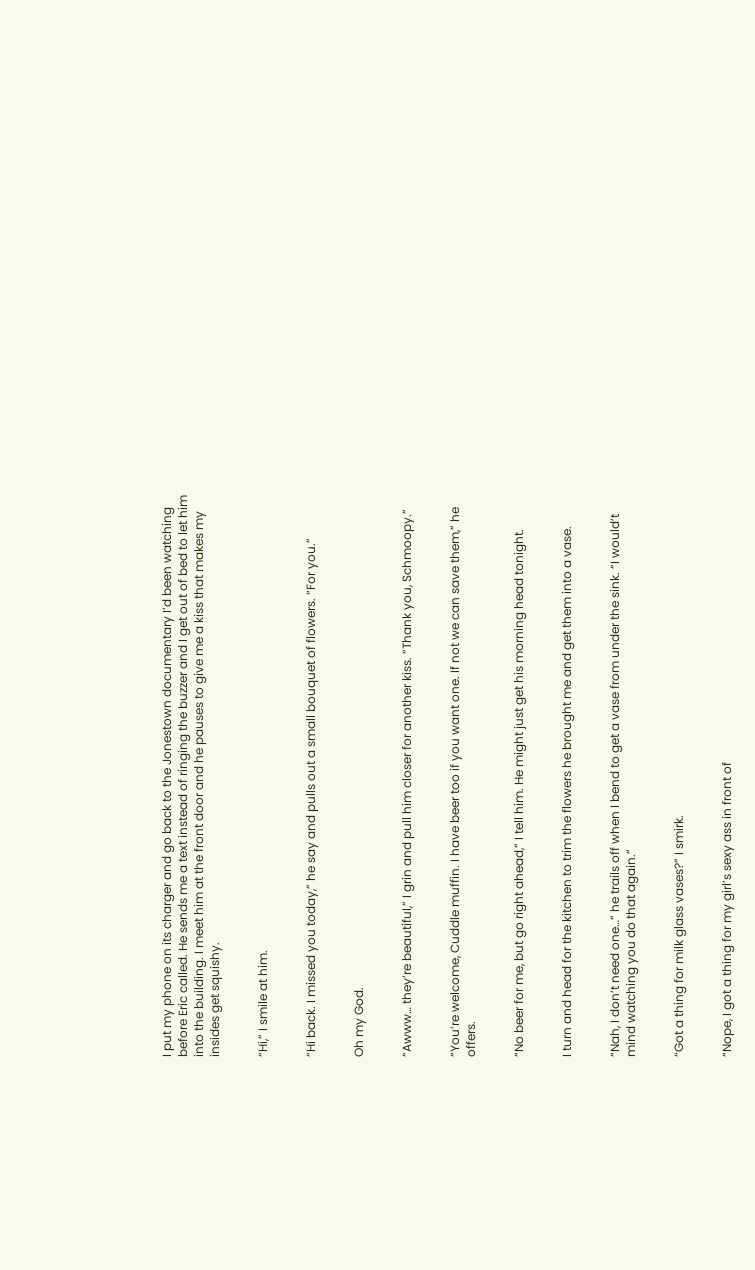I put my phone on its charger and go back to the Jonestown documentary I’d been watching before Eric called. He sends me a text instead of ringing the buzzer and I get out of bed to let him into the building. I meet him at the front door and he pauses to give me a kiss that makes my insides get squishy.


“Hi,” I smile at him.


“Hi back. I missed you today,” he say and pulls out a small bouquet of flowers. “For you.”


Oh my God.


“Awww… they’re beautiful,” I grin and pull him closer for another kiss. “Thank you, Schmoopy.”


“You’re welcome, Cuddle muffin. I have beer too if you want one. If not we can save them,” he offers.


“No beer for me, but go right ahead,” I tell him. He might just get his morning head tonight.


I turn and head for the kitchen to trim the flowers he brought me and get them into a vase.


“Nah, I don’t need one…” he trails off when I bend to get a vase from under the sink. “I would’t mind watching you do that again.”


“Got a thing for milk glass vases?” I smirk.


“Nope, I got a thing for my girl’s sexy ass in front of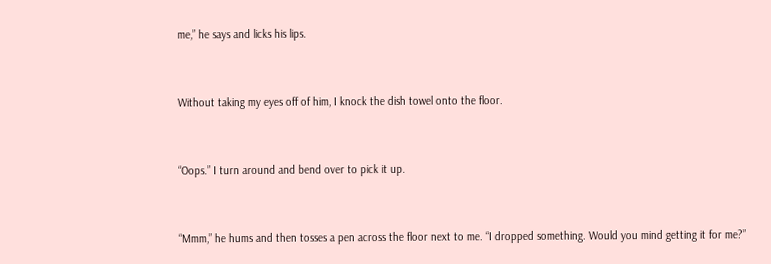me,” he says and licks his lips.


Without taking my eyes off of him, I knock the dish towel onto the floor.


“Oops.” I turn around and bend over to pick it up.


“Mmm,” he hums and then tosses a pen across the floor next to me. “I dropped something. Would you mind getting it for me?”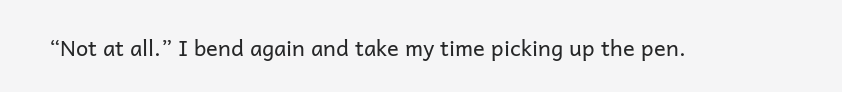“Not at all.” I bend again and take my time picking up the pen.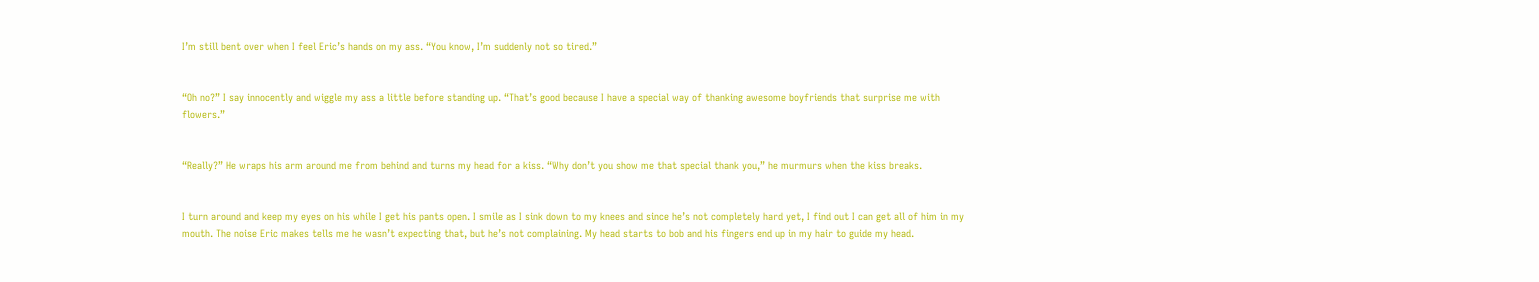I’m still bent over when I feel Eric’s hands on my ass. “You know, I’m suddenly not so tired.”


“Oh no?” I say innocently and wiggle my ass a little before standing up. “That’s good because I have a special way of thanking awesome boyfriends that surprise me with flowers.”


“Really?” He wraps his arm around me from behind and turns my head for a kiss. “Why don’t you show me that special thank you,” he murmurs when the kiss breaks.


I turn around and keep my eyes on his while I get his pants open. I smile as I sink down to my knees and since he’s not completely hard yet, I find out I can get all of him in my mouth. The noise Eric makes tells me he wasn’t expecting that, but he’s not complaining. My head starts to bob and his fingers end up in my hair to guide my head.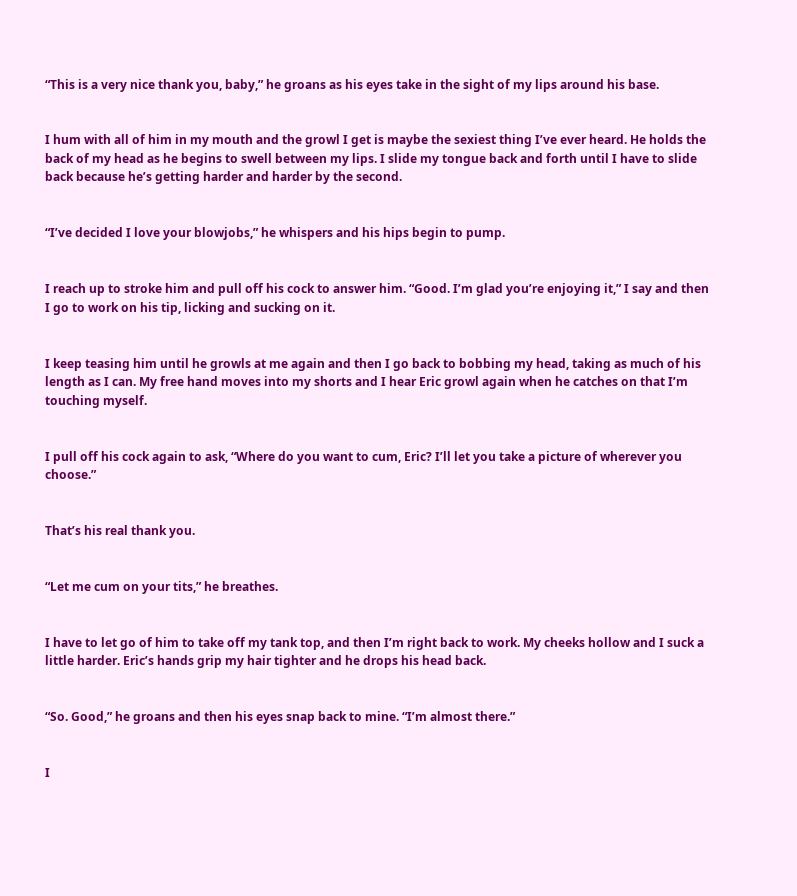“This is a very nice thank you, baby,” he groans as his eyes take in the sight of my lips around his base.


I hum with all of him in my mouth and the growl I get is maybe the sexiest thing I’ve ever heard. He holds the back of my head as he begins to swell between my lips. I slide my tongue back and forth until I have to slide back because he’s getting harder and harder by the second.


“I’ve decided I love your blowjobs,” he whispers and his hips begin to pump.


I reach up to stroke him and pull off his cock to answer him. “Good. I’m glad you’re enjoying it,” I say and then I go to work on his tip, licking and sucking on it.


I keep teasing him until he growls at me again and then I go back to bobbing my head, taking as much of his length as I can. My free hand moves into my shorts and I hear Eric growl again when he catches on that I’m touching myself.


I pull off his cock again to ask, “Where do you want to cum, Eric? I’ll let you take a picture of wherever you choose.”


That’s his real thank you.


“Let me cum on your tits,” he breathes.


I have to let go of him to take off my tank top, and then I’m right back to work. My cheeks hollow and I suck a little harder. Eric’s hands grip my hair tighter and he drops his head back.


“So. Good,” he groans and then his eyes snap back to mine. “I’m almost there.”


I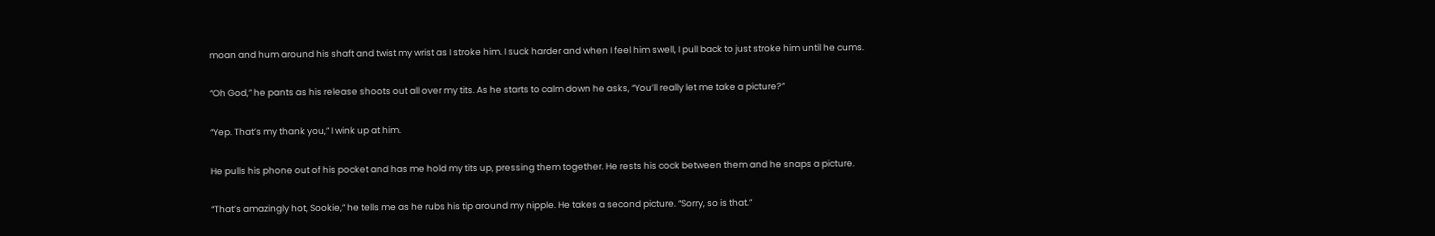moan and hum around his shaft and twist my wrist as I stroke him. I suck harder and when I feel him swell, I pull back to just stroke him until he cums.


“Oh God,” he pants as his release shoots out all over my tits. As he starts to calm down he asks, “You’ll really let me take a picture?”


“Yep. That’s my thank you,” I wink up at him.


He pulls his phone out of his pocket and has me hold my tits up, pressing them together. He rests his cock between them and he snaps a picture.


“That’s amazingly hot, Sookie,” he tells me as he rubs his tip around my nipple. He takes a second picture. “Sorry, so is that.”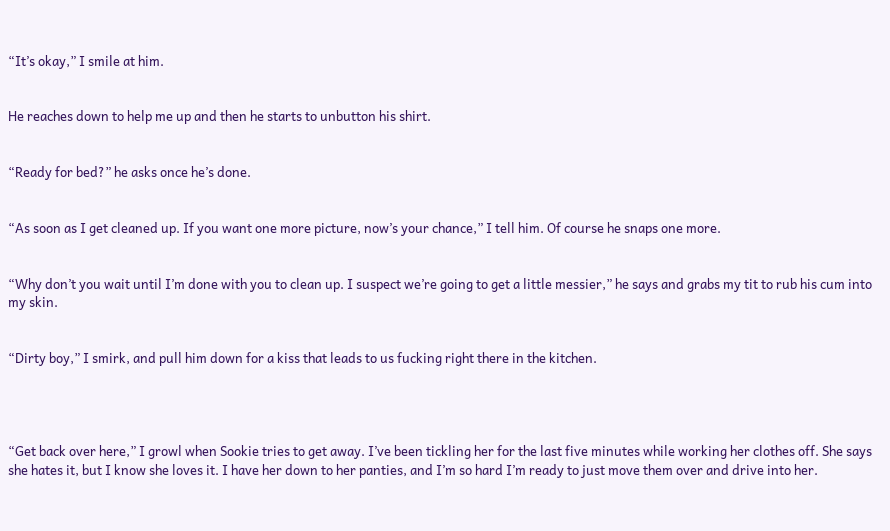“It’s okay,” I smile at him.


He reaches down to help me up and then he starts to unbutton his shirt.


“Ready for bed?” he asks once he’s done.


“As soon as I get cleaned up. If you want one more picture, now’s your chance,” I tell him. Of course he snaps one more.


“Why don’t you wait until I’m done with you to clean up. I suspect we’re going to get a little messier,” he says and grabs my tit to rub his cum into my skin.


“Dirty boy,” I smirk, and pull him down for a kiss that leads to us fucking right there in the kitchen.




“Get back over here,” I growl when Sookie tries to get away. I’ve been tickling her for the last five minutes while working her clothes off. She says she hates it, but I know she loves it. I have her down to her panties, and I’m so hard I’m ready to just move them over and drive into her.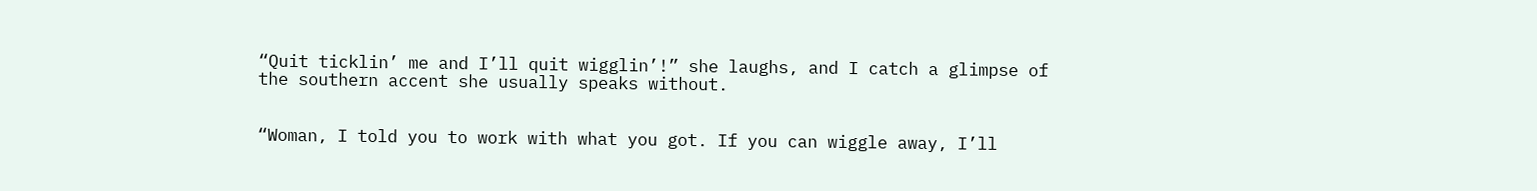“Quit ticklin’ me and I’ll quit wigglin’!” she laughs, and I catch a glimpse of the southern accent she usually speaks without.


“Woman, I told you to work with what you got. If you can wiggle away, I’ll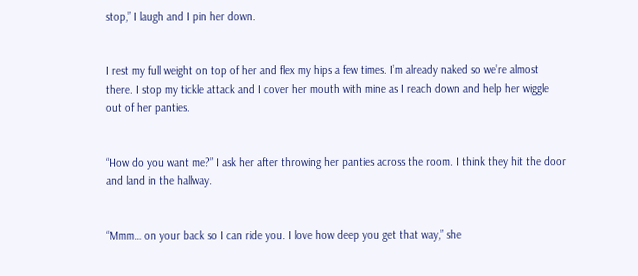stop,” I laugh and I pin her down.


I rest my full weight on top of her and flex my hips a few times. I’m already naked so we’re almost there. I stop my tickle attack and I cover her mouth with mine as I reach down and help her wiggle out of her panties.


“How do you want me?” I ask her after throwing her panties across the room. I think they hit the door and land in the hallway.


“Mmm… on your back so I can ride you. I love how deep you get that way,” she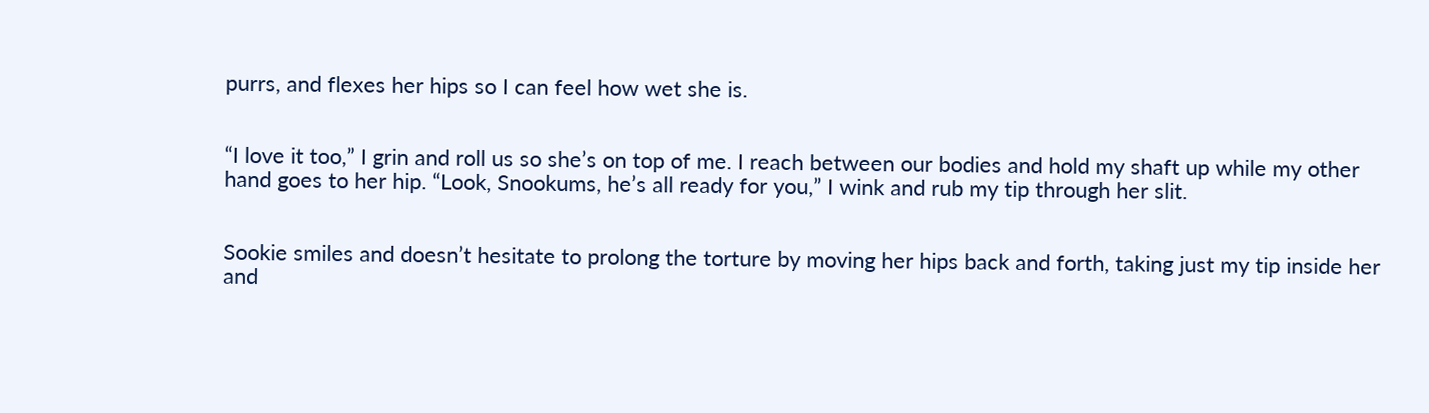purrs, and flexes her hips so I can feel how wet she is.


“I love it too,” I grin and roll us so she’s on top of me. I reach between our bodies and hold my shaft up while my other hand goes to her hip. “Look, Snookums, he’s all ready for you,” I wink and rub my tip through her slit.


Sookie smiles and doesn’t hesitate to prolong the torture by moving her hips back and forth, taking just my tip inside her and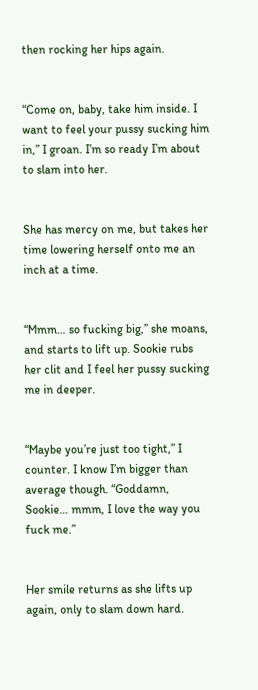then rocking her hips again.


“Come on, baby, take him inside. I want to feel your pussy sucking him in,” I groan. I’m so ready I’m about to slam into her.


She has mercy on me, but takes her time lowering herself onto me an inch at a time.


“Mmm… so fucking big,” she moans, and starts to lift up. Sookie rubs her clit and I feel her pussy sucking me in deeper.


“Maybe you’re just too tight,” I counter. I know I’m bigger than average though. “Goddamn, Sookie… mmm, I love the way you fuck me.”


Her smile returns as she lifts up again, only to slam down hard.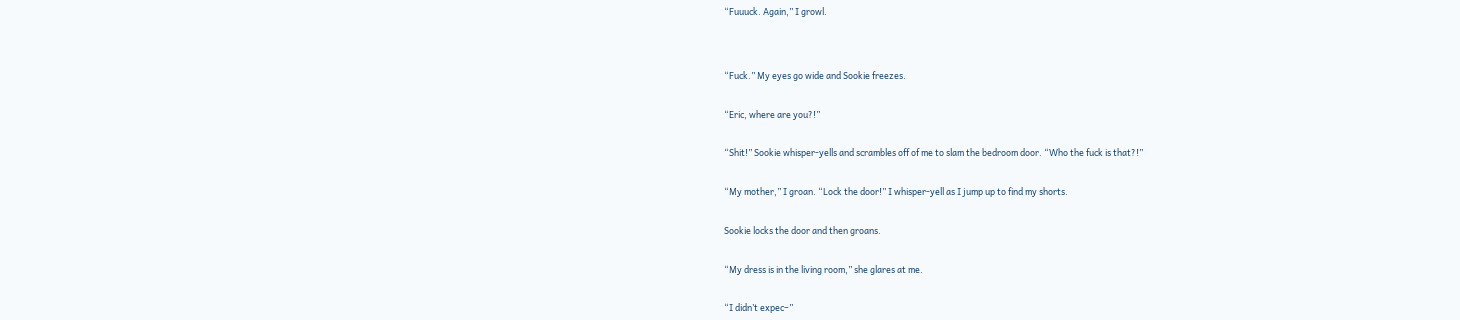“Fuuuck. Again,” I growl.




“Fuck.” My eyes go wide and Sookie freezes.


“Eric, where are you?!”


“Shit!” Sookie whisper-yells and scrambles off of me to slam the bedroom door. “Who the fuck is that?!”


“My mother,” I groan. “Lock the door!” I whisper-yell as I jump up to find my shorts.


Sookie locks the door and then groans.


“My dress is in the living room,” she glares at me.


“I didn’t expec–”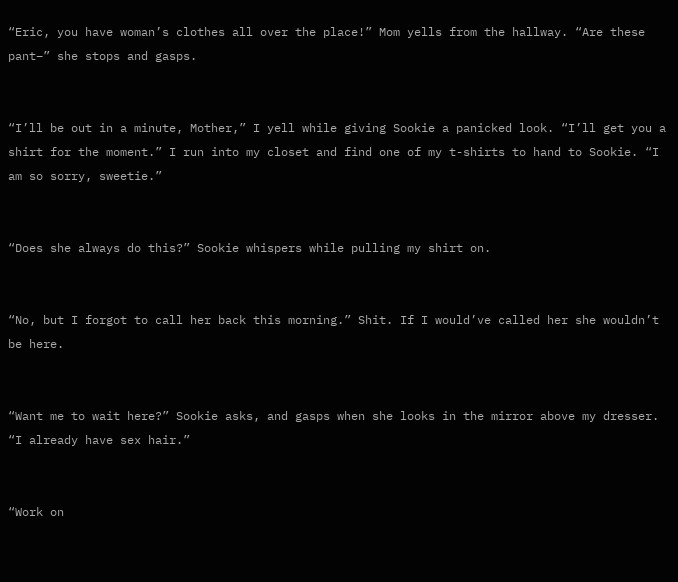“Eric, you have woman’s clothes all over the place!” Mom yells from the hallway. “Are these pant–” she stops and gasps.


“I’ll be out in a minute, Mother,” I yell while giving Sookie a panicked look. “I’ll get you a shirt for the moment.” I run into my closet and find one of my t-shirts to hand to Sookie. “I am so sorry, sweetie.”


“Does she always do this?” Sookie whispers while pulling my shirt on.


“No, but I forgot to call her back this morning.” Shit. If I would’ve called her she wouldn’t be here.


“Want me to wait here?” Sookie asks, and gasps when she looks in the mirror above my dresser. “I already have sex hair.”


“Work on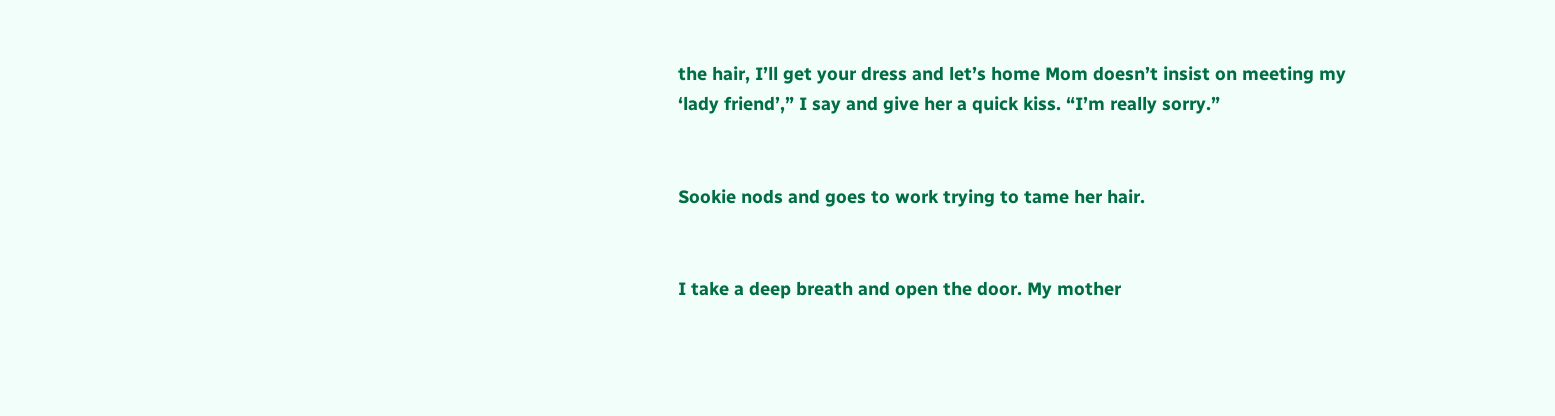the hair, I’ll get your dress and let’s home Mom doesn’t insist on meeting my ‘lady friend’,” I say and give her a quick kiss. “I’m really sorry.”


Sookie nods and goes to work trying to tame her hair.


I take a deep breath and open the door. My mother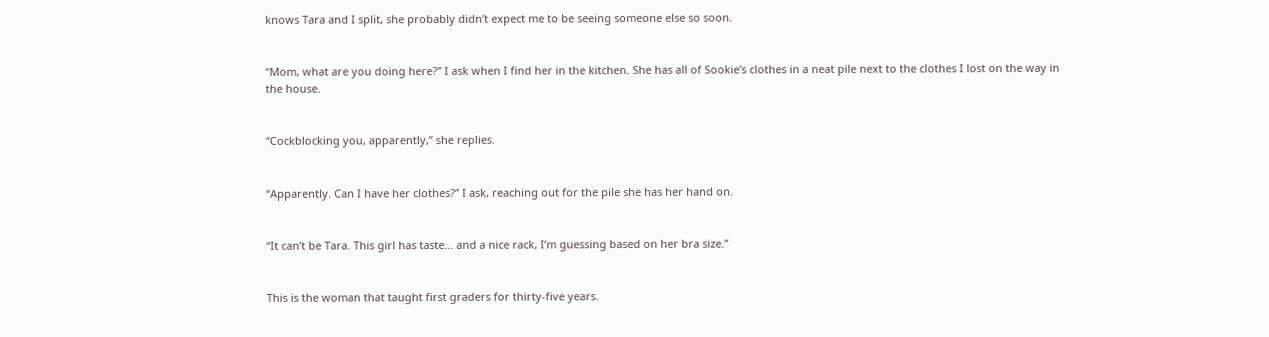knows Tara and I split, she probably didn’t expect me to be seeing someone else so soon.


“Mom, what are you doing here?” I ask when I find her in the kitchen. She has all of Sookie’s clothes in a neat pile next to the clothes I lost on the way in the house.


“Cockblocking you, apparently,” she replies.


“Apparently. Can I have her clothes?” I ask, reaching out for the pile she has her hand on.


“It can’t be Tara. This girl has taste… and a nice rack, I’m guessing based on her bra size.”


This is the woman that taught first graders for thirty-five years.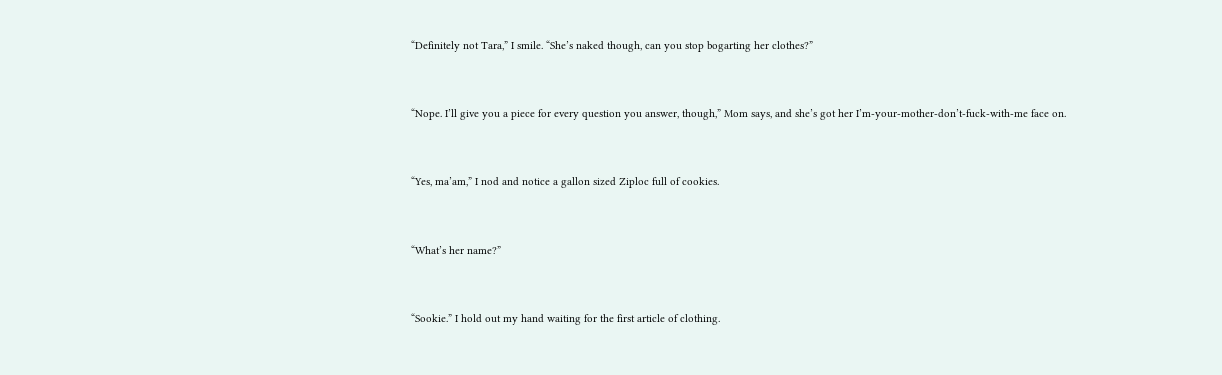“Definitely not Tara,” I smile. “She’s naked though, can you stop bogarting her clothes?”


“Nope. I’ll give you a piece for every question you answer, though,” Mom says, and she’s got her I’m-your-mother-don’t-fuck-with-me face on.


“Yes, ma’am,” I nod and notice a gallon sized Ziploc full of cookies.


“What’s her name?”


“Sookie.” I hold out my hand waiting for the first article of clothing.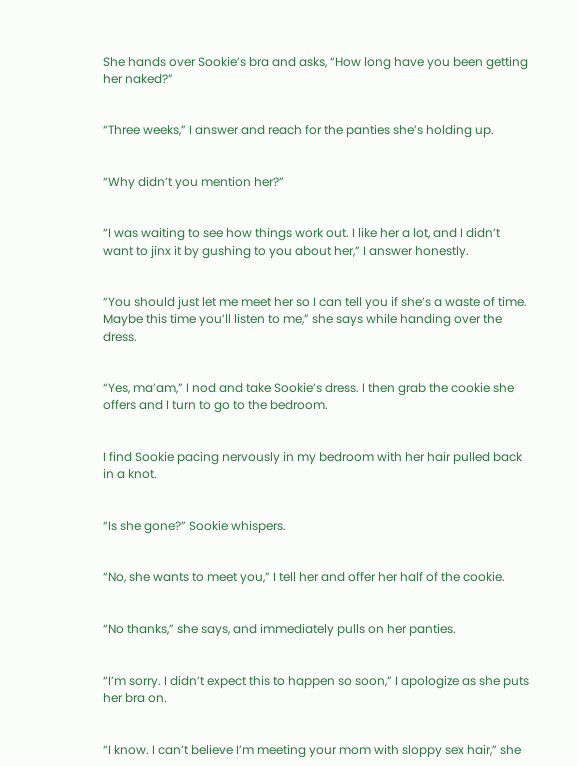She hands over Sookie’s bra and asks, “How long have you been getting her naked?”


“Three weeks,” I answer and reach for the panties she’s holding up.


“Why didn’t you mention her?”


“I was waiting to see how things work out. I like her a lot, and I didn’t want to jinx it by gushing to you about her,” I answer honestly.


“You should just let me meet her so I can tell you if she’s a waste of time. Maybe this time you’ll listen to me,” she says while handing over the dress.


“Yes, ma’am,” I nod and take Sookie’s dress. I then grab the cookie she offers and I turn to go to the bedroom.


I find Sookie pacing nervously in my bedroom with her hair pulled back in a knot.


“Is she gone?” Sookie whispers.


“No, she wants to meet you,” I tell her and offer her half of the cookie.


“No thanks,” she says, and immediately pulls on her panties.


“I’m sorry. I didn’t expect this to happen so soon,” I apologize as she puts her bra on.


“I know. I can’t believe I’m meeting your mom with sloppy sex hair,” she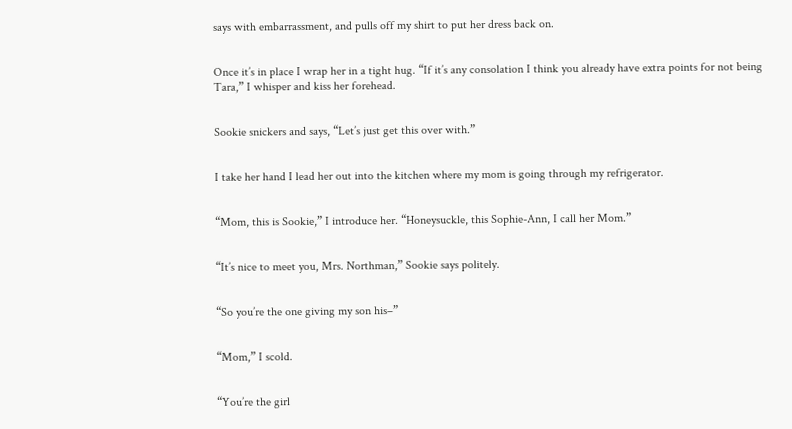says with embarrassment, and pulls off my shirt to put her dress back on.


Once it’s in place I wrap her in a tight hug. “If it’s any consolation I think you already have extra points for not being Tara,” I whisper and kiss her forehead.


Sookie snickers and says, “Let’s just get this over with.”


I take her hand I lead her out into the kitchen where my mom is going through my refrigerator.


“Mom, this is Sookie,” I introduce her. “Honeysuckle, this Sophie-Ann, I call her Mom.”


“It’s nice to meet you, Mrs. Northman,” Sookie says politely.


“So you’re the one giving my son his–”


“Mom,” I scold.


“You’re the girl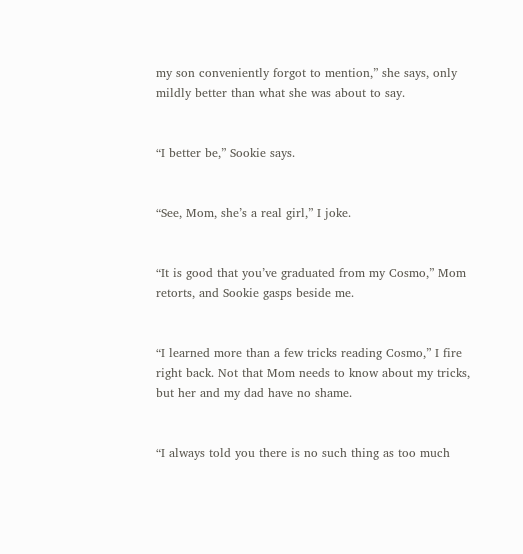my son conveniently forgot to mention,” she says, only mildly better than what she was about to say.


“I better be,” Sookie says.


“See, Mom, she’s a real girl,” I joke.


“It is good that you’ve graduated from my Cosmo,” Mom retorts, and Sookie gasps beside me.


“I learned more than a few tricks reading Cosmo,” I fire right back. Not that Mom needs to know about my tricks, but her and my dad have no shame.


“I always told you there is no such thing as too much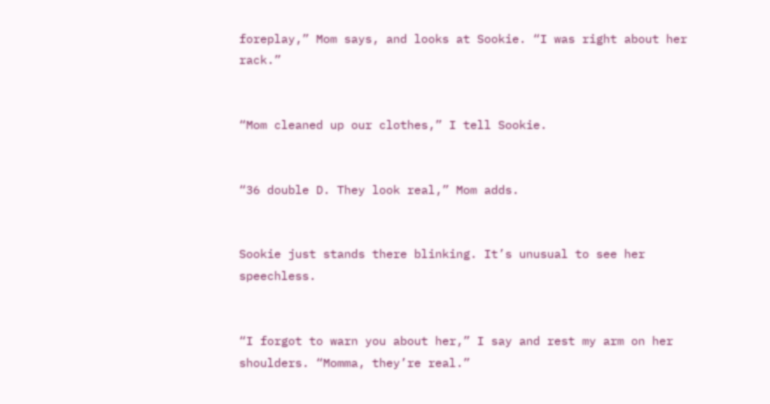foreplay,” Mom says, and looks at Sookie. “I was right about her rack.”


“Mom cleaned up our clothes,” I tell Sookie.


“36 double D. They look real,” Mom adds.


Sookie just stands there blinking. It’s unusual to see her speechless.


“I forgot to warn you about her,” I say and rest my arm on her shoulders. “Momma, they’re real.”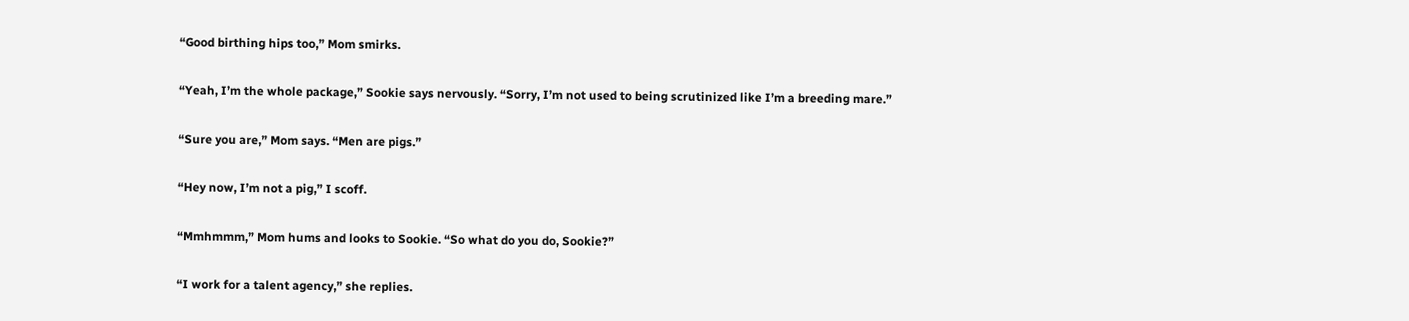“Good birthing hips too,” Mom smirks.


“Yeah, I’m the whole package,” Sookie says nervously. “Sorry, I’m not used to being scrutinized like I’m a breeding mare.”


“Sure you are,” Mom says. “Men are pigs.”


“Hey now, I’m not a pig,” I scoff.


“Mmhmmm,” Mom hums and looks to Sookie. “So what do you do, Sookie?”


“I work for a talent agency,” she replies.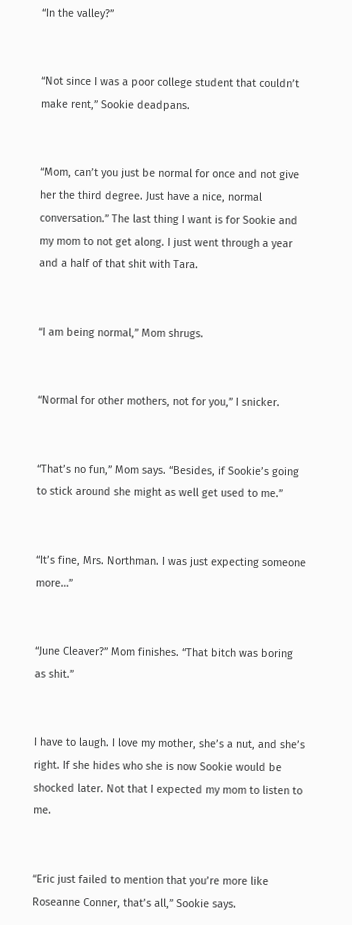“In the valley?”


“Not since I was a poor college student that couldn’t make rent,” Sookie deadpans.


“Mom, can’t you just be normal for once and not give her the third degree. Just have a nice, normal conversation.” The last thing I want is for Sookie and my mom to not get along. I just went through a year and a half of that shit with Tara.


“I am being normal,” Mom shrugs.


“Normal for other mothers, not for you,” I snicker.


“That’s no fun,” Mom says. “Besides, if Sookie’s going to stick around she might as well get used to me.”


“It’s fine, Mrs. Northman. I was just expecting someone more…”


“June Cleaver?” Mom finishes. “That bitch was boring as shit.”


I have to laugh. I love my mother, she’s a nut, and she’s right. If she hides who she is now Sookie would be shocked later. Not that I expected my mom to listen to me.


“Eric just failed to mention that you’re more like Roseanne Conner, that’s all,” Sookie says.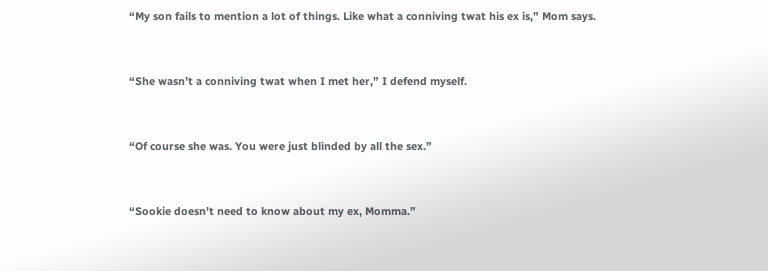“My son fails to mention a lot of things. Like what a conniving twat his ex is,” Mom says.


“She wasn’t a conniving twat when I met her,” I defend myself.


“Of course she was. You were just blinded by all the sex.”


“Sookie doesn’t need to know about my ex, Momma.”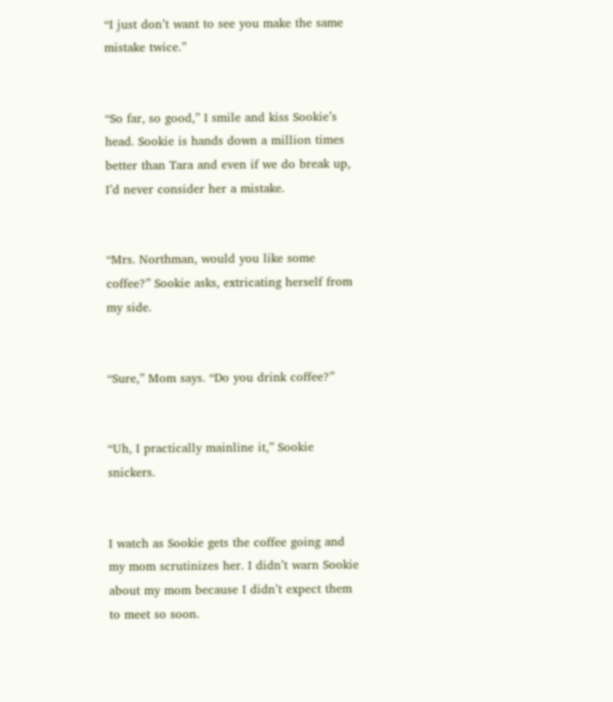“I just don’t want to see you make the same mistake twice.”


“So far, so good,” I smile and kiss Sookie’s head. Sookie is hands down a million times better than Tara and even if we do break up, I’d never consider her a mistake.


“Mrs. Northman, would you like some coffee?” Sookie asks, extricating herself from my side.


“Sure,” Mom says. “Do you drink coffee?”


“Uh, I practically mainline it,” Sookie snickers.


I watch as Sookie gets the coffee going and my mom scrutinizes her. I didn’t warn Sookie about my mom because I didn’t expect them to meet so soon.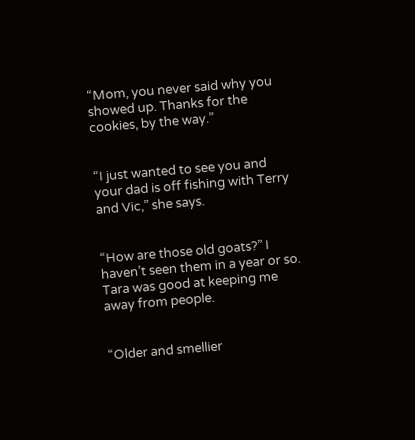“Mom, you never said why you showed up. Thanks for the cookies, by the way.”


“I just wanted to see you and your dad is off fishing with Terry and Vic,” she says.


“How are those old goats?” I haven’t seen them in a year or so. Tara was good at keeping me away from people.


“Older and smellier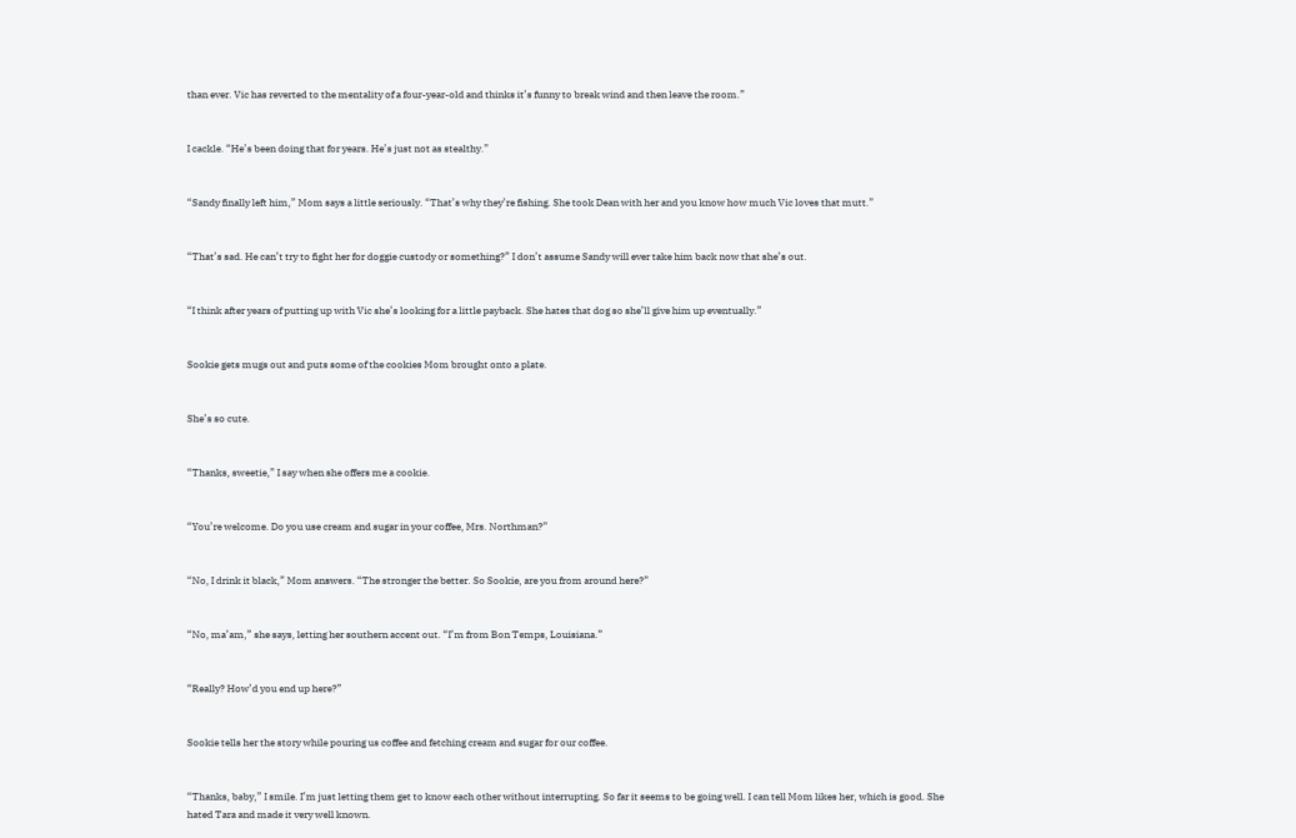than ever. Vic has reverted to the mentality of a four-year-old and thinks it’s funny to break wind and then leave the room.”


I cackle. “He’s been doing that for years. He’s just not as stealthy.”


“Sandy finally left him,” Mom says a little seriously. “That’s why they’re fishing. She took Dean with her and you know how much Vic loves that mutt.”


“That’s sad. He can’t try to fight her for doggie custody or something?” I don’t assume Sandy will ever take him back now that she’s out.


“I think after years of putting up with Vic she’s looking for a little payback. She hates that dog so she’ll give him up eventually.”


Sookie gets mugs out and puts some of the cookies Mom brought onto a plate.


She’s so cute.


“Thanks, sweetie,” I say when she offers me a cookie.


“You’re welcome. Do you use cream and sugar in your coffee, Mrs. Northman?”


“No, I drink it black,” Mom answers. “The stronger the better. So Sookie, are you from around here?”


“No, ma’am,” she says, letting her southern accent out. “I’m from Bon Temps, Louisiana.”


“Really? How’d you end up here?”


Sookie tells her the story while pouring us coffee and fetching cream and sugar for our coffee.


“Thanks, baby,” I smile. I’m just letting them get to know each other without interrupting. So far it seems to be going well. I can tell Mom likes her, which is good. She hated Tara and made it very well known.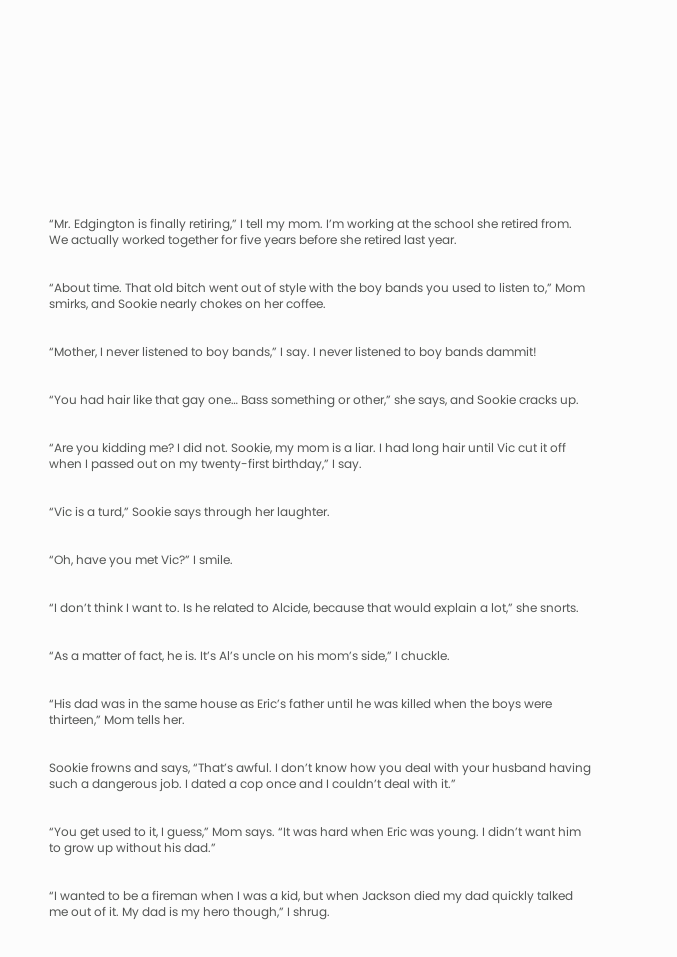“Mr. Edgington is finally retiring,” I tell my mom. I’m working at the school she retired from. We actually worked together for five years before she retired last year.


“About time. That old bitch went out of style with the boy bands you used to listen to,” Mom smirks, and Sookie nearly chokes on her coffee.


“Mother, I never listened to boy bands,” I say. I never listened to boy bands dammit!


“You had hair like that gay one… Bass something or other,” she says, and Sookie cracks up.


“Are you kidding me? I did not. Sookie, my mom is a liar. I had long hair until Vic cut it off when I passed out on my twenty-first birthday,” I say.


“Vic is a turd,” Sookie says through her laughter.


“Oh, have you met Vic?” I smile.


“I don’t think I want to. Is he related to Alcide, because that would explain a lot,” she snorts.


“As a matter of fact, he is. It’s Al’s uncle on his mom’s side,” I chuckle.


“His dad was in the same house as Eric’s father until he was killed when the boys were thirteen,” Mom tells her.


Sookie frowns and says, “That’s awful. I don’t know how you deal with your husband having such a dangerous job. I dated a cop once and I couldn’t deal with it.”


“You get used to it, I guess,” Mom says. “It was hard when Eric was young. I didn’t want him to grow up without his dad.”


“I wanted to be a fireman when I was a kid, but when Jackson died my dad quickly talked me out of it. My dad is my hero though,” I shrug.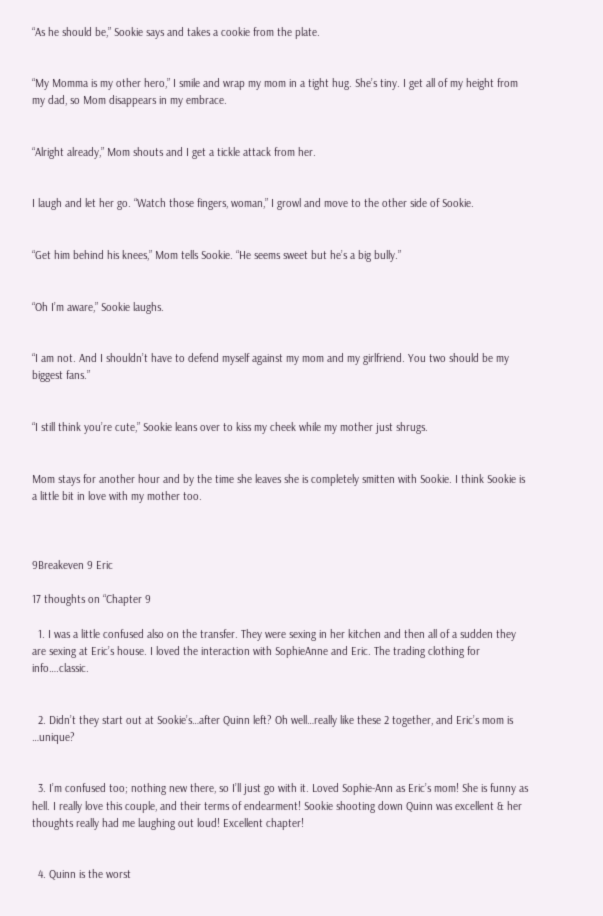“As he should be,” Sookie says and takes a cookie from the plate.


“My Momma is my other hero,” I smile and wrap my mom in a tight hug. She’s tiny. I get all of my height from my dad, so Mom disappears in my embrace.


“Alright already,” Mom shouts and I get a tickle attack from her.


I laugh and let her go. “Watch those fingers, woman,” I growl and move to the other side of Sookie.


“Get him behind his knees,” Mom tells Sookie. “He seems sweet but he’s a big bully.”


“Oh I’m aware,” Sookie laughs.


“I am not. And I shouldn’t have to defend myself against my mom and my girlfriend. You two should be my biggest fans.”


“I still think you’re cute,” Sookie leans over to kiss my cheek while my mother just shrugs.


Mom stays for another hour and by the time she leaves she is completely smitten with Sookie. I think Sookie is a little bit in love with my mother too.



9Breakeven 9 Eric

17 thoughts on “Chapter 9

  1. I was a little confused also on the transfer. They were sexing in her kitchen and then all of a sudden they are sexing at Eric’s house. I loved the interaction with SophieAnne and Eric. The trading clothing for info….classic.


  2. Didn’t they start out at Sookie’s…after Quinn left? Oh well…really like these 2 together, and Eric’s mom is …unique?


  3. I’m confused too; nothing new there, so I’ll just go with it. Loved Sophie-Ann as Eric’s mom! She is funny as hell. I really love this couple, and their terms of endearment! Sookie shooting down Quinn was excellent & her thoughts really had me laughing out loud! Excellent chapter!


  4. Quinn is the worst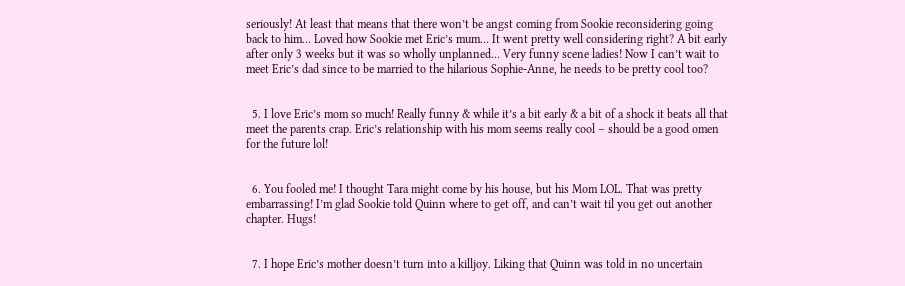seriously! At least that means that there won’t be angst coming from Sookie reconsidering going back to him… Loved how Sookie met Eric’s mum… It went pretty well considering right? A bit early after only 3 weeks but it was so wholly unplanned… Very funny scene ladies! Now I can’t wait to meet Eric’s dad since to be married to the hilarious Sophie-Anne, he needs to be pretty cool too?


  5. I love Eric’s mom so much! Really funny & while it’s a bit early & a bit of a shock it beats all that meet the parents crap. Eric’s relationship with his mom seems really cool – should be a good omen for the future lol!


  6. You fooled me! I thought Tara might come by his house, but his Mom LOL. That was pretty embarrassing! I’m glad Sookie told Quinn where to get off, and can’t wait til you get out another chapter. Hugs!


  7. I hope Eric’s mother doesn’t turn into a killjoy. Liking that Quinn was told in no uncertain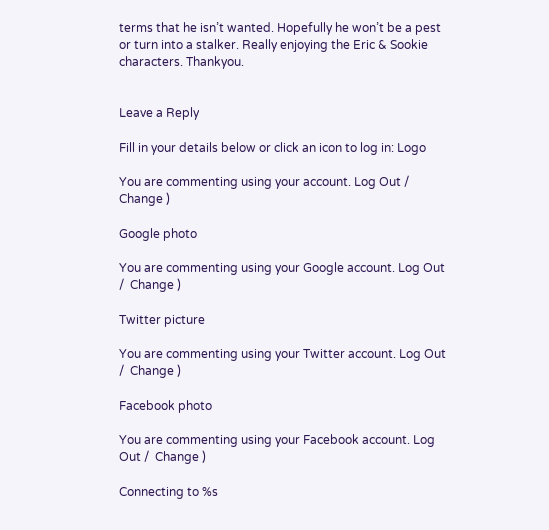terms that he isn’t wanted. Hopefully he won’t be a pest or turn into a stalker. Really enjoying the Eric & Sookie characters. Thankyou.


Leave a Reply

Fill in your details below or click an icon to log in: Logo

You are commenting using your account. Log Out /  Change )

Google photo

You are commenting using your Google account. Log Out /  Change )

Twitter picture

You are commenting using your Twitter account. Log Out /  Change )

Facebook photo

You are commenting using your Facebook account. Log Out /  Change )

Connecting to %s